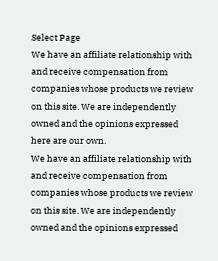Select Page
We have an affiliate relationship with and receive compensation from companies whose products we review on this site. We are independently owned and the opinions expressed here are our own.
We have an affiliate relationship with and receive compensation from companies whose products we review on this site. We are independently owned and the opinions expressed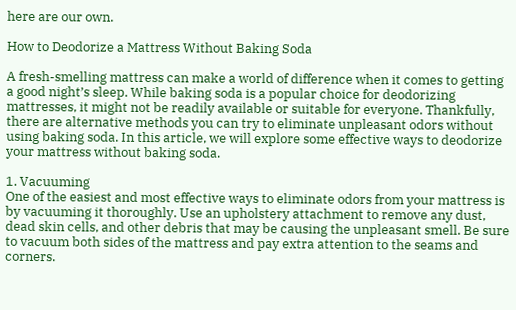here are our own.

How to Deodorize a Mattress Without Baking Soda

A fresh-smelling mattress can make a world of difference when it comes to getting a good night’s sleep. While baking soda is a popular choice for deodorizing mattresses, it might not be readily available or suitable for everyone. Thankfully, there are alternative methods you can try to eliminate unpleasant odors without using baking soda. In this article, we will explore some effective ways to deodorize your mattress without baking soda.

1. Vacuuming
One of the easiest and most effective ways to eliminate odors from your mattress is by vacuuming it thoroughly. Use an upholstery attachment to remove any dust, dead skin cells, and other debris that may be causing the unpleasant smell. Be sure to vacuum both sides of the mattress and pay extra attention to the seams and corners.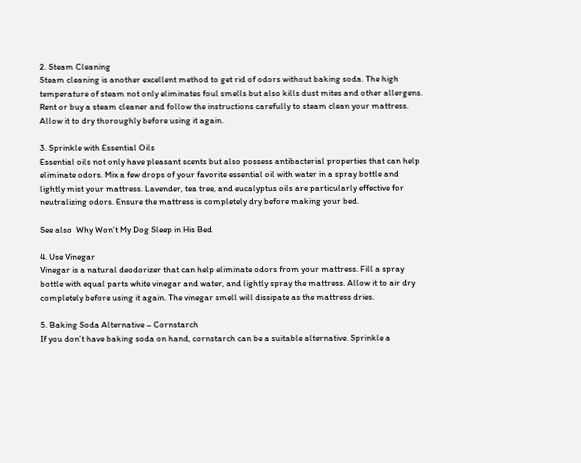2. Steam Cleaning
Steam cleaning is another excellent method to get rid of odors without baking soda. The high temperature of steam not only eliminates foul smells but also kills dust mites and other allergens. Rent or buy a steam cleaner and follow the instructions carefully to steam clean your mattress. Allow it to dry thoroughly before using it again.

3. Sprinkle with Essential Oils
Essential oils not only have pleasant scents but also possess antibacterial properties that can help eliminate odors. Mix a few drops of your favorite essential oil with water in a spray bottle and lightly mist your mattress. Lavender, tea tree, and eucalyptus oils are particularly effective for neutralizing odors. Ensure the mattress is completely dry before making your bed.

See also  Why Won’t My Dog Sleep in His Bed

4. Use Vinegar
Vinegar is a natural deodorizer that can help eliminate odors from your mattress. Fill a spray bottle with equal parts white vinegar and water, and lightly spray the mattress. Allow it to air dry completely before using it again. The vinegar smell will dissipate as the mattress dries.

5. Baking Soda Alternative – Cornstarch
If you don’t have baking soda on hand, cornstarch can be a suitable alternative. Sprinkle a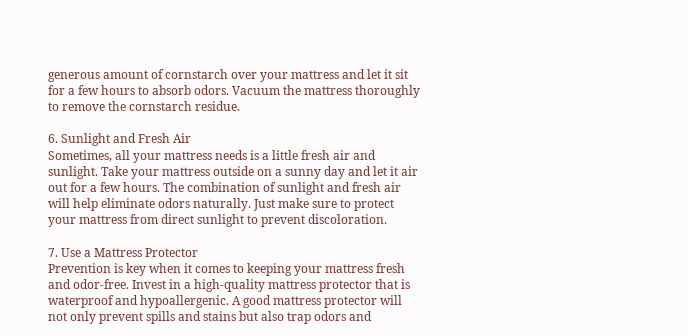generous amount of cornstarch over your mattress and let it sit for a few hours to absorb odors. Vacuum the mattress thoroughly to remove the cornstarch residue.

6. Sunlight and Fresh Air
Sometimes, all your mattress needs is a little fresh air and sunlight. Take your mattress outside on a sunny day and let it air out for a few hours. The combination of sunlight and fresh air will help eliminate odors naturally. Just make sure to protect your mattress from direct sunlight to prevent discoloration.

7. Use a Mattress Protector
Prevention is key when it comes to keeping your mattress fresh and odor-free. Invest in a high-quality mattress protector that is waterproof and hypoallergenic. A good mattress protector will not only prevent spills and stains but also trap odors and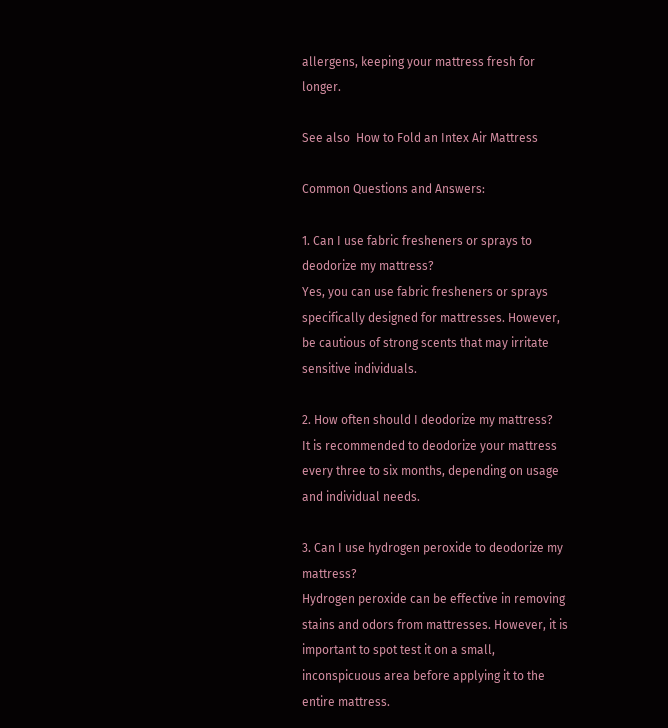allergens, keeping your mattress fresh for longer.

See also  How to Fold an Intex Air Mattress

Common Questions and Answers:

1. Can I use fabric fresheners or sprays to deodorize my mattress?
Yes, you can use fabric fresheners or sprays specifically designed for mattresses. However, be cautious of strong scents that may irritate sensitive individuals.

2. How often should I deodorize my mattress?
It is recommended to deodorize your mattress every three to six months, depending on usage and individual needs.

3. Can I use hydrogen peroxide to deodorize my mattress?
Hydrogen peroxide can be effective in removing stains and odors from mattresses. However, it is important to spot test it on a small, inconspicuous area before applying it to the entire mattress.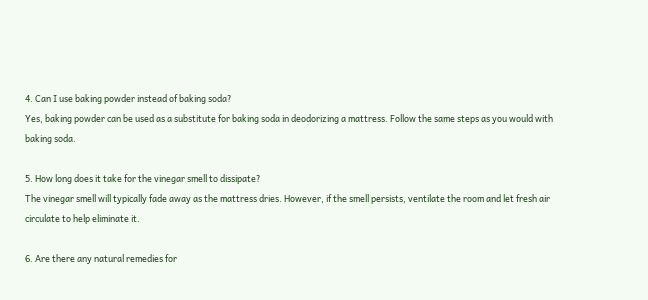4. Can I use baking powder instead of baking soda?
Yes, baking powder can be used as a substitute for baking soda in deodorizing a mattress. Follow the same steps as you would with baking soda.

5. How long does it take for the vinegar smell to dissipate?
The vinegar smell will typically fade away as the mattress dries. However, if the smell persists, ventilate the room and let fresh air circulate to help eliminate it.

6. Are there any natural remedies for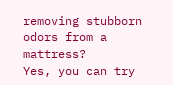removing stubborn odors from a mattress?
Yes, you can try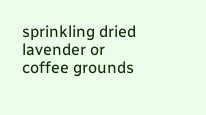sprinkling dried lavender or coffee grounds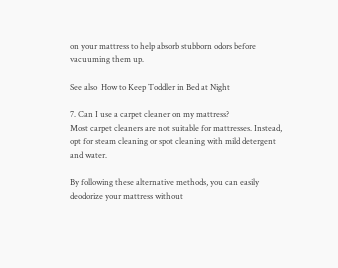on your mattress to help absorb stubborn odors before vacuuming them up.

See also  How to Keep Toddler in Bed at Night

7. Can I use a carpet cleaner on my mattress?
Most carpet cleaners are not suitable for mattresses. Instead, opt for steam cleaning or spot cleaning with mild detergent and water.

By following these alternative methods, you can easily deodorize your mattress without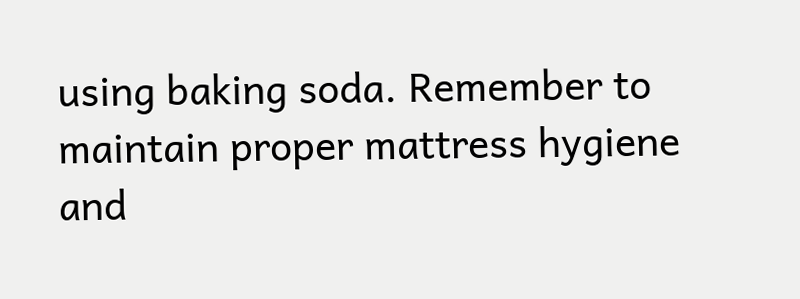using baking soda. Remember to maintain proper mattress hygiene and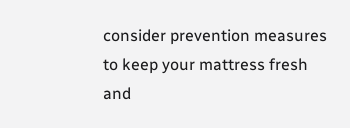consider prevention measures to keep your mattress fresh and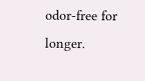odor-free for longer.